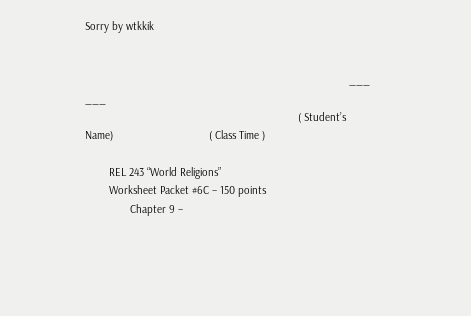Sorry by wtkkik


                                                                                        ___                  ___
                                                                       ( Student’s Name)                                ( Class Time )

        REL 243 “World Religions”
        Worksheet Packet #6C – 150 points
               Chapter 9 –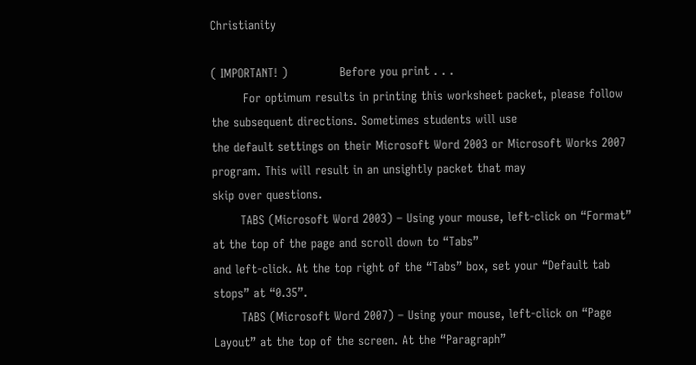Christianity

( IMPORTANT! )             Before you print . . .
        For optimum results in printing this worksheet packet, please follow the subsequent directions. Sometimes students will use
the default settings on their Microsoft Word 2003 or Microsoft Works 2007 program. This will result in an unsightly packet that may
skip over questions.
       TABS (Microsoft Word 2003) – Using your mouse, left-click on “Format” at the top of the page and scroll down to “Tabs”
and left-click. At the top right of the “Tabs” box, set your “Default tab stops” at “0.35”.
       TABS (Microsoft Word 2007) – Using your mouse, left-click on “Page Layout” at the top of the screen. At the “Paragraph”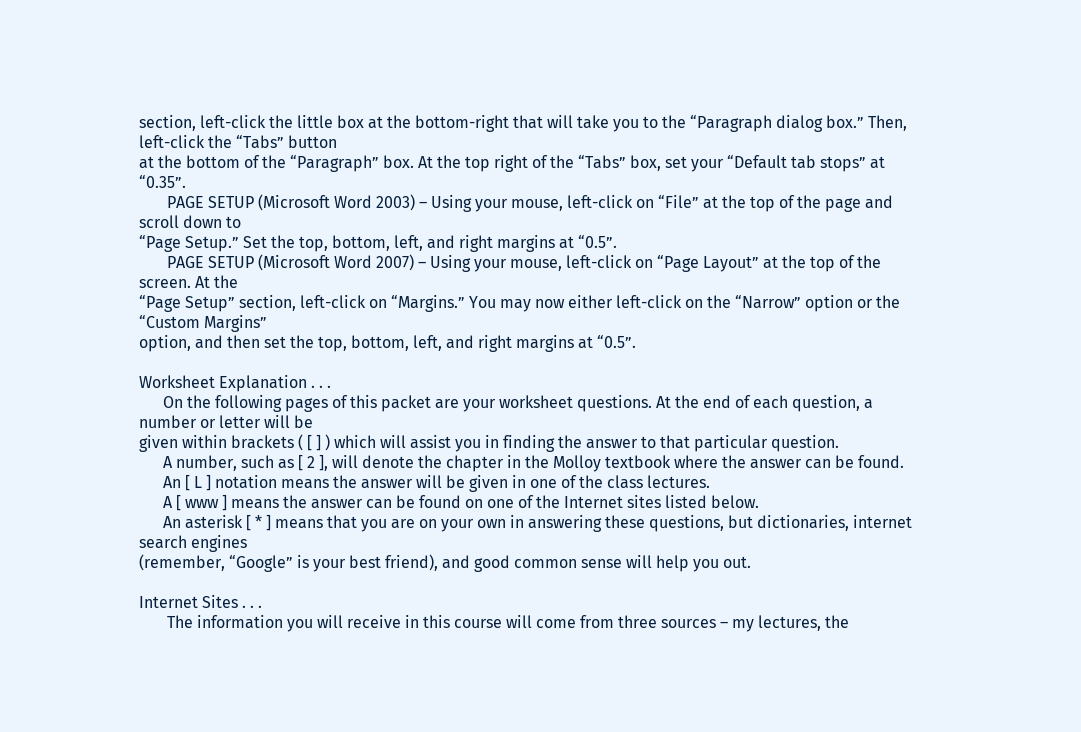section, left-click the little box at the bottom-right that will take you to the “Paragraph dialog box.” Then, left-click the “Tabs” button
at the bottom of the “Paragraph” box. At the top right of the “Tabs” box, set your “Default tab stops” at “0.35”.
       PAGE SETUP (Microsoft Word 2003) – Using your mouse, left-click on “File” at the top of the page and scroll down to
“Page Setup.” Set the top, bottom, left, and right margins at “0.5”.
       PAGE SETUP (Microsoft Word 2007) – Using your mouse, left-click on “Page Layout” at the top of the screen. At the
“Page Setup” section, left-click on “Margins.” You may now either left-click on the “Narrow” option or the “Custom Margins”
option, and then set the top, bottom, left, and right margins at “0.5”.

Worksheet Explanation . . .
      On the following pages of this packet are your worksheet questions. At the end of each question, a number or letter will be
given within brackets ( [ ] ) which will assist you in finding the answer to that particular question.
      A number, such as [ 2 ], will denote the chapter in the Molloy textbook where the answer can be found.
      An [ L ] notation means the answer will be given in one of the class lectures.
      A [ www ] means the answer can be found on one of the Internet sites listed below.
      An asterisk [ * ] means that you are on your own in answering these questions, but dictionaries, internet search engines
(remember, “Google” is your best friend), and good common sense will help you out.

Internet Sites . . .
       The information you will receive in this course will come from three sources – my lectures, the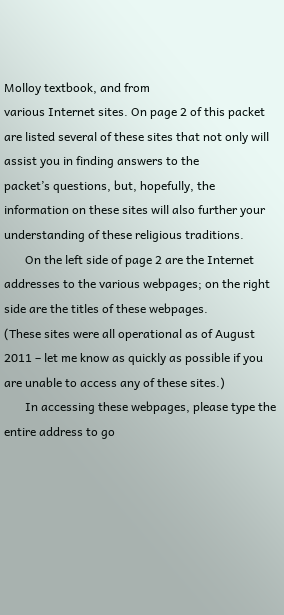Molloy textbook, and from
various Internet sites. On page 2 of this packet are listed several of these sites that not only will assist you in finding answers to the
packet’s questions, but, hopefully, the information on these sites will also further your understanding of these religious traditions.
       On the left side of page 2 are the Internet addresses to the various webpages; on the right side are the titles of these webpages.
(These sites were all operational as of August 2011 – let me know as quickly as possible if you are unable to access any of these sites.)
       In accessing these webpages, please type the entire address to go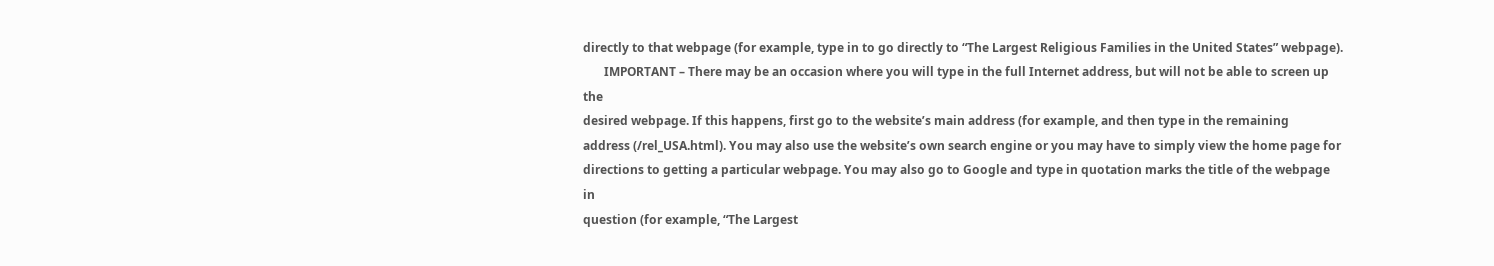directly to that webpage (for example, type in to go directly to “The Largest Religious Families in the United States” webpage).
       IMPORTANT – There may be an occasion where you will type in the full Internet address, but will not be able to screen up the
desired webpage. If this happens, first go to the website’s main address (for example, and then type in the remaining
address (/rel_USA.html). You may also use the website’s own search engine or you may have to simply view the home page for
directions to getting a particular webpage. You may also go to Google and type in quotation marks the title of the webpage in
question (for example, “The Largest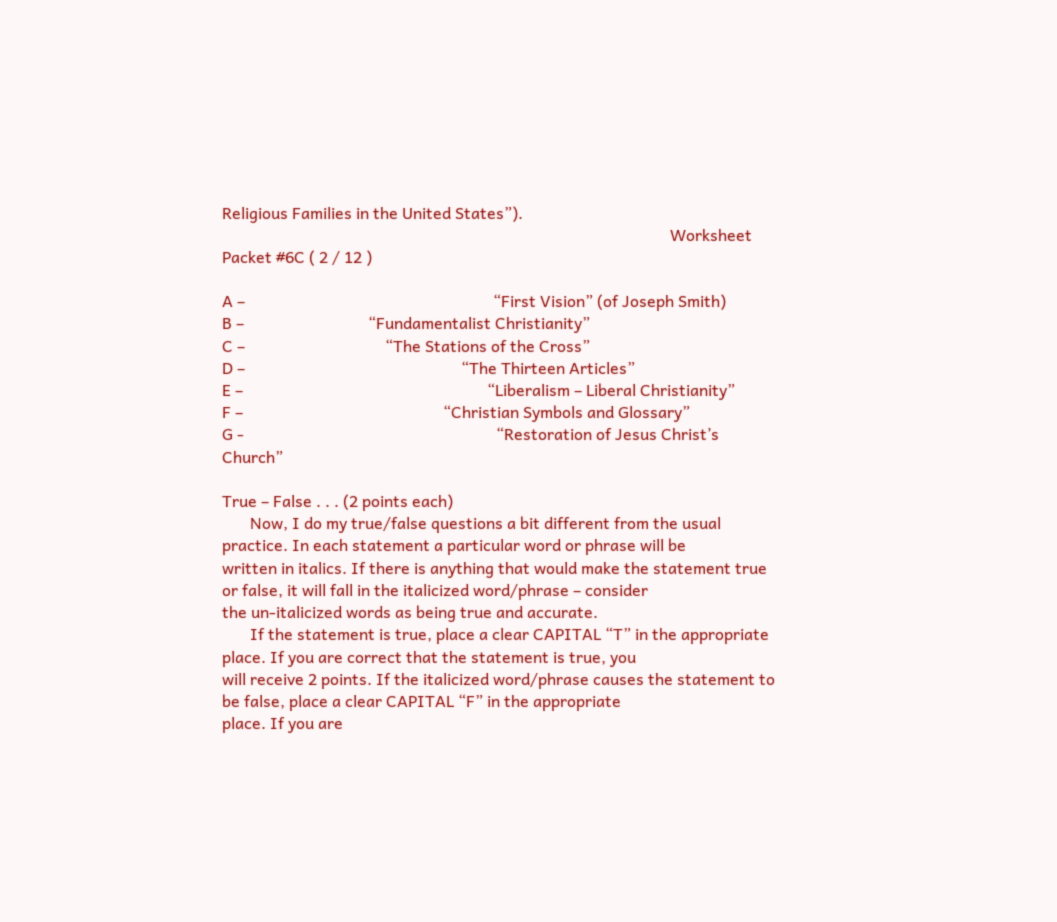Religious Families in the United States”).
                                                                                                                Worksheet Packet #6C ( 2 / 12 )

A –                                                              “First Vision” (of Joseph Smith)
B –                               “Fundamentalist Christianity”
C –                                   “The Stations of the Cross”
D –                                                      “The Thirteen Articles”
E –                                                             “Liberalism – Liberal Christianity”
F –                                                  “Christian Symbols and Glossary”
G -                                                               “Restoration of Jesus Christ’s Church”

True – False . . . (2 points each)
       Now, I do my true/false questions a bit different from the usual practice. In each statement a particular word or phrase will be
written in italics. If there is anything that would make the statement true or false, it will fall in the italicized word/phrase – consider
the un-italicized words as being true and accurate.
       If the statement is true, place a clear CAPITAL “T” in the appropriate place. If you are correct that the statement is true, you
will receive 2 points. If the italicized word/phrase causes the statement to be false, place a clear CAPITAL “F” in the appropriate
place. If you are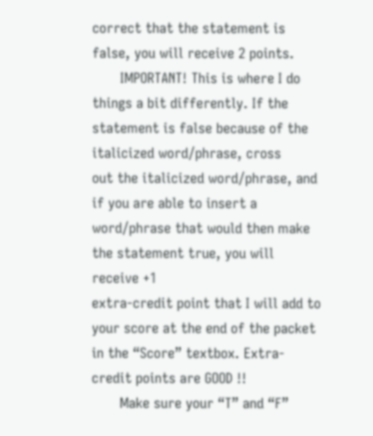correct that the statement is false, you will receive 2 points.
       IMPORTANT! This is where I do things a bit differently. If the statement is false because of the italicized word/phrase, cross
out the italicized word/phrase, and if you are able to insert a word/phrase that would then make the statement true, you will receive +1
extra-credit point that I will add to your score at the end of the packet in the “Score” textbox. Extra-credit points are GOOD !!
       Make sure your “T” and “F”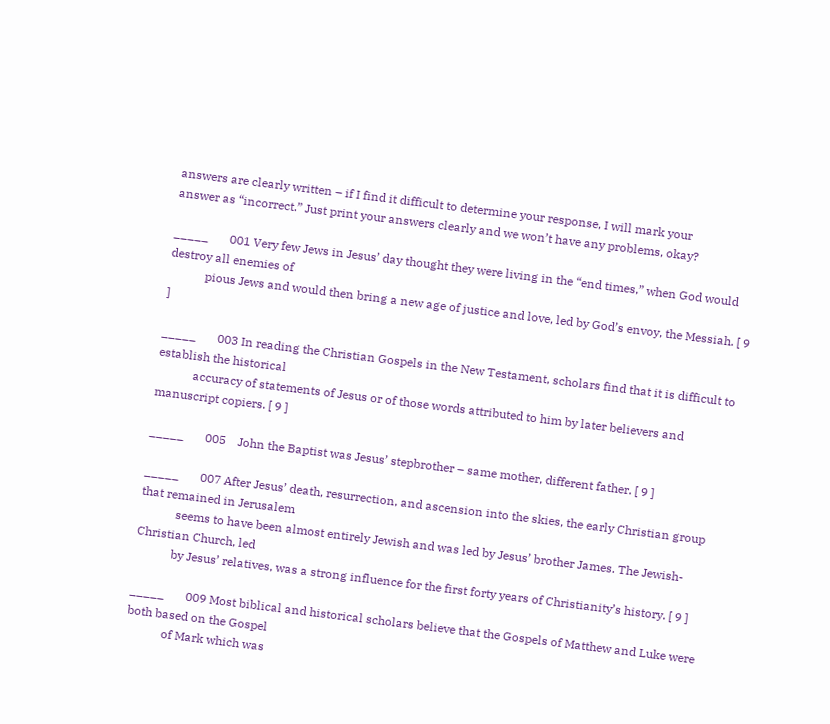answers are clearly written – if I find it difficult to determine your response, I will mark your
answer as “incorrect.” Just print your answers clearly and we won’t have any problems, okay?

_____       001 Very few Jews in Jesus’ day thought they were living in the “end times,” when God would destroy all enemies of
            pious Jews and would then bring a new age of justice and love, led by God’s envoy, the Messiah. [ 9 ]

_____       003 In reading the Christian Gospels in the New Testament, scholars find that it is difficult to establish the historical
            accuracy of statements of Jesus or of those words attributed to him by later believers and manuscript copiers. [ 9 ]

_____       005    John the Baptist was Jesus’ stepbrother – same mother, different father. [ 9 ]

_____       007 After Jesus’ death, resurrection, and ascension into the skies, the early Christian group that remained in Jerusalem
            seems to have been almost entirely Jewish and was led by Jesus’ brother James. The Jewish-Christian Church, led
            by Jesus’ relatives, was a strong influence for the first forty years of Christianity’s history. [ 9 ]

_____       009 Most biblical and historical scholars believe that the Gospels of Matthew and Luke were both based on the Gospel
            of Mark which was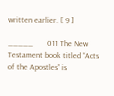written earlier. [ 9 ]

_____       011 The New Testament book titled “Acts of the Apostles” is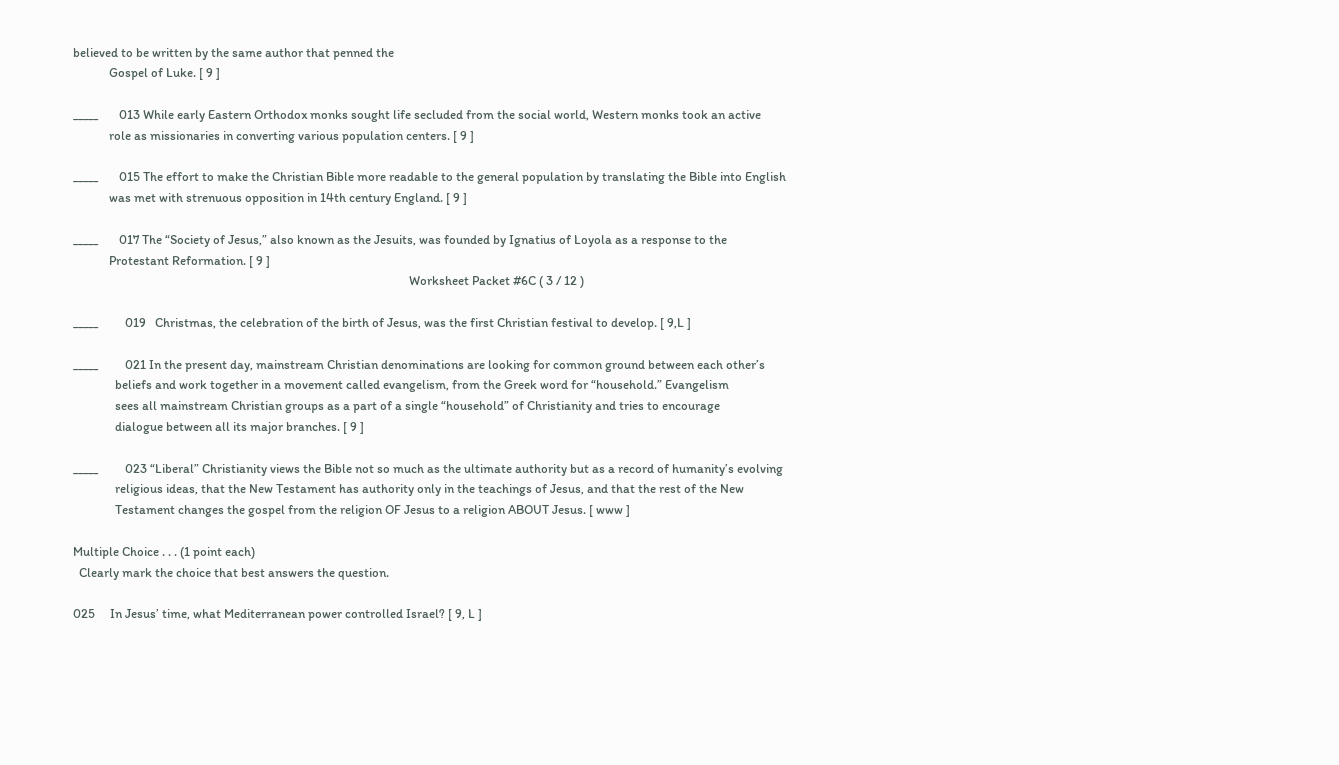believed to be written by the same author that penned the
            Gospel of Luke. [ 9 ]

_____       013 While early Eastern Orthodox monks sought life secluded from the social world, Western monks took an active
            role as missionaries in converting various population centers. [ 9 ]

_____       015 The effort to make the Christian Bible more readable to the general population by translating the Bible into English
            was met with strenuous opposition in 14th century England. [ 9 ]

_____       017 The “Society of Jesus,” also known as the Jesuits, was founded by Ignatius of Loyola as a response to the
            Protestant Reformation. [ 9 ]
                                                                                                                Worksheet Packet #6C ( 3 / 12 )

_____         019   Christmas, the celebration of the birth of Jesus, was the first Christian festival to develop. [ 9,L ]

_____         021 In the present day, mainstream Christian denominations are looking for common ground between each other’s
              beliefs and work together in a movement called evangelism, from the Greek word for “household.” Evangelism
              sees all mainstream Christian groups as a part of a single “household” of Christianity and tries to encourage
              dialogue between all its major branches. [ 9 ]

_____         023 “Liberal” Christianity views the Bible not so much as the ultimate authority but as a record of humanity’s evolving
              religious ideas, that the New Testament has authority only in the teachings of Jesus, and that the rest of the New
              Testament changes the gospel from the religion OF Jesus to a religion ABOUT Jesus. [ www ]

Multiple Choice . . . (1 point each)
  Clearly mark the choice that best answers the question.

025     In Jesus’ time, what Mediterranean power controlled Israel? [ 9, L ]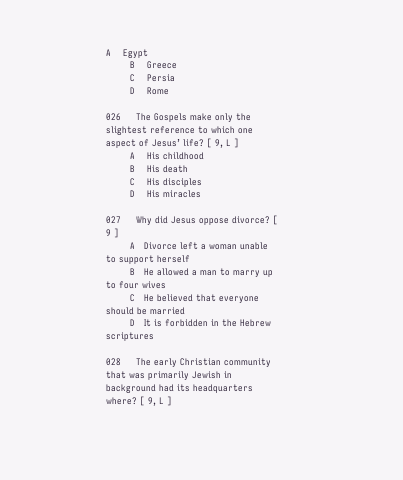A    Egypt
        B    Greece
        C    Persia
        D    Rome

026     The Gospels make only the slightest reference to which one aspect of Jesus’ life? [ 9, L ]
        A    His childhood
        B    His death
        C    His disciples
        D    His miracles

027     Why did Jesus oppose divorce? [ 9 ]
        A   Divorce left a woman unable to support herself
        B   He allowed a man to marry up to four wives
        C   He believed that everyone should be married
        D   It is forbidden in the Hebrew scriptures

028     The early Christian community that was primarily Jewish in background had its headquarters where? [ 9, L ]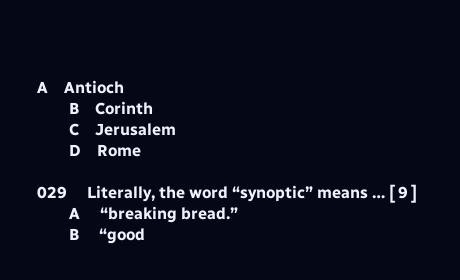A    Antioch
        B    Corinth
        C    Jerusalem
        D    Rome

029     Literally, the word “synoptic” means … [ 9 ]
        A     “breaking bread.”
        B     “good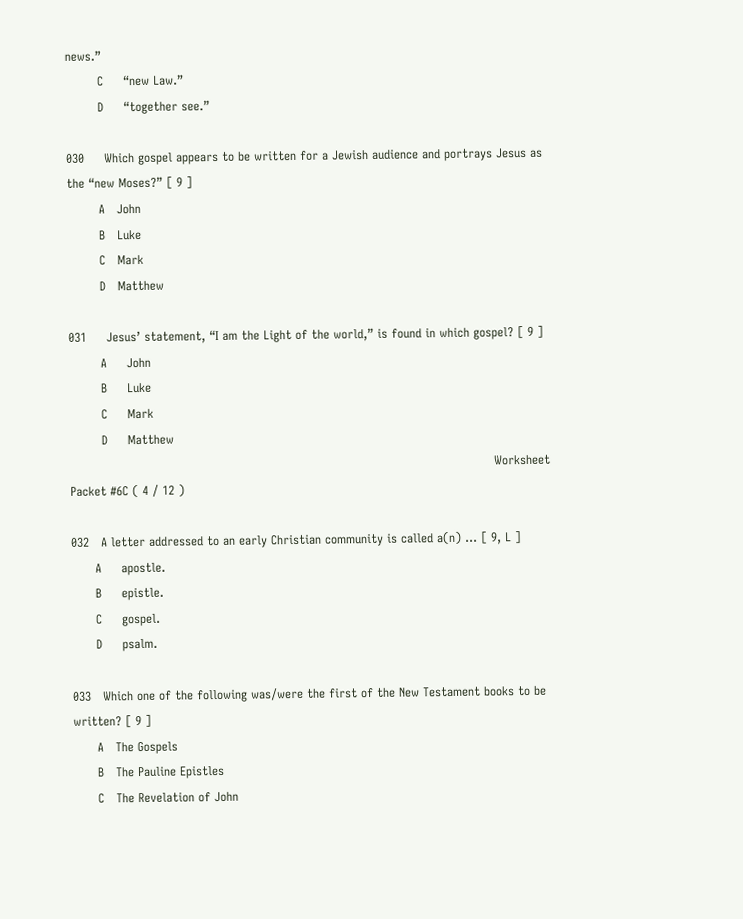news.”
        C     “new Law.”
        D     “together see.”

030     Which gospel appears to be written for a Jewish audience and portrays Jesus as the “new Moses?” [ 9 ]
        A   John
        B   Luke
        C   Mark
        D   Matthew

031     Jesus’ statement, “I am the Light of the world,” is found in which gospel? [ 9 ]
        A     John
        B     Luke
        C     Mark
        D     Matthew
                                                                                                          Worksheet Packet #6C ( 4 / 12 )

032   A letter addressed to an early Christian community is called a(n) … [ 9, L ]
      A     apostle.
      B     epistle.
      C     gospel.
      D     psalm.

033   Which one of the following was/were the first of the New Testament books to be written? [ 9 ]
      A   The Gospels
      B   The Pauline Epistles
      C   The Revelation of John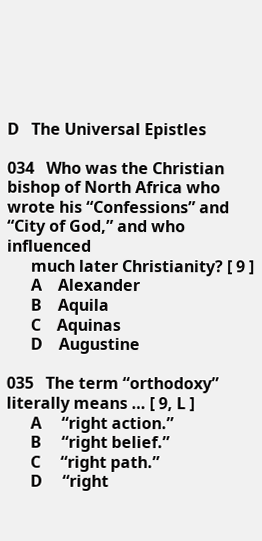D   The Universal Epistles

034   Who was the Christian bishop of North Africa who wrote his “Confessions” and “City of God,” and who influenced
      much later Christianity? [ 9 ]
      A    Alexander
      B    Aquila
      C    Aquinas
      D    Augustine

035   The term “orthodoxy” literally means … [ 9, L ]
      A     “right action.”
      B     “right belief.”
      C     “right path.”
      D     “right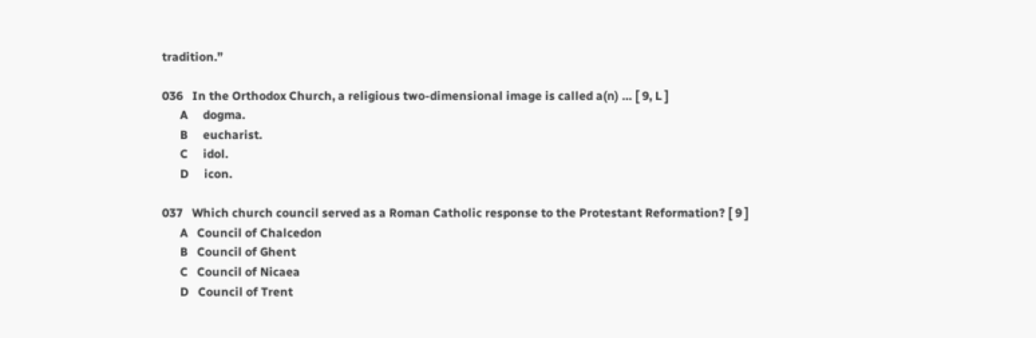tradition.”

036   In the Orthodox Church, a religious two-dimensional image is called a(n) … [ 9, L ]
      A     dogma.
      B     eucharist.
      C     idol.
      D     icon.

037   Which church council served as a Roman Catholic response to the Protestant Reformation? [ 9 ]
      A   Council of Chalcedon
      B   Council of Ghent
      C   Council of Nicaea
      D   Council of Trent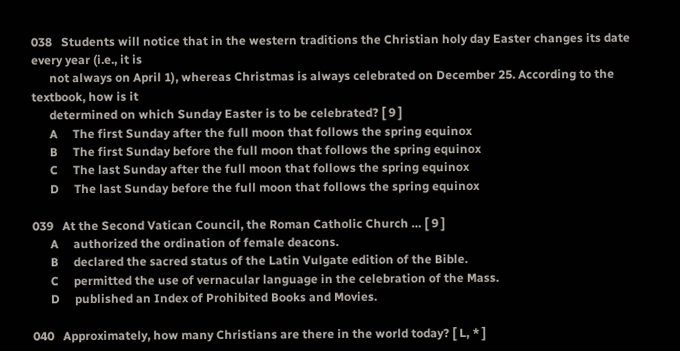038   Students will notice that in the western traditions the Christian holy day Easter changes its date every year (i.e., it is
      not always on April 1), whereas Christmas is always celebrated on December 25. According to the textbook, how is it
      determined on which Sunday Easter is to be celebrated? [ 9 ]
      A     The first Sunday after the full moon that follows the spring equinox
      B     The first Sunday before the full moon that follows the spring equinox
      C     The last Sunday after the full moon that follows the spring equinox
      D     The last Sunday before the full moon that follows the spring equinox

039   At the Second Vatican Council, the Roman Catholic Church … [ 9 ]
      A     authorized the ordination of female deacons.
      B     declared the sacred status of the Latin Vulgate edition of the Bible.
      C     permitted the use of vernacular language in the celebration of the Mass.
      D     published an Index of Prohibited Books and Movies.

040   Approximately, how many Christians are there in the world today? [ L, * ]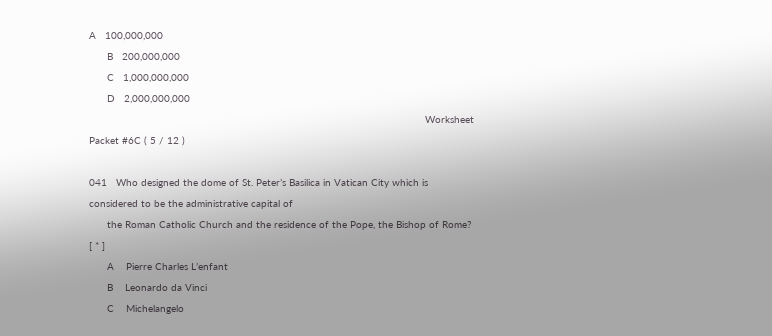A   100,000,000
      B   200,000,000
      C   1,000,000,000
      D   2,000,000,000
                                                                                                                Worksheet Packet #6C ( 5 / 12 )

041   Who designed the dome of St. Peter’s Basilica in Vatican City which is considered to be the administrative capital of
      the Roman Catholic Church and the residence of the Pope, the Bishop of Rome? [ * ]
      A    Pierre Charles L’enfant
      B    Leonardo da Vinci
      C    Michelangelo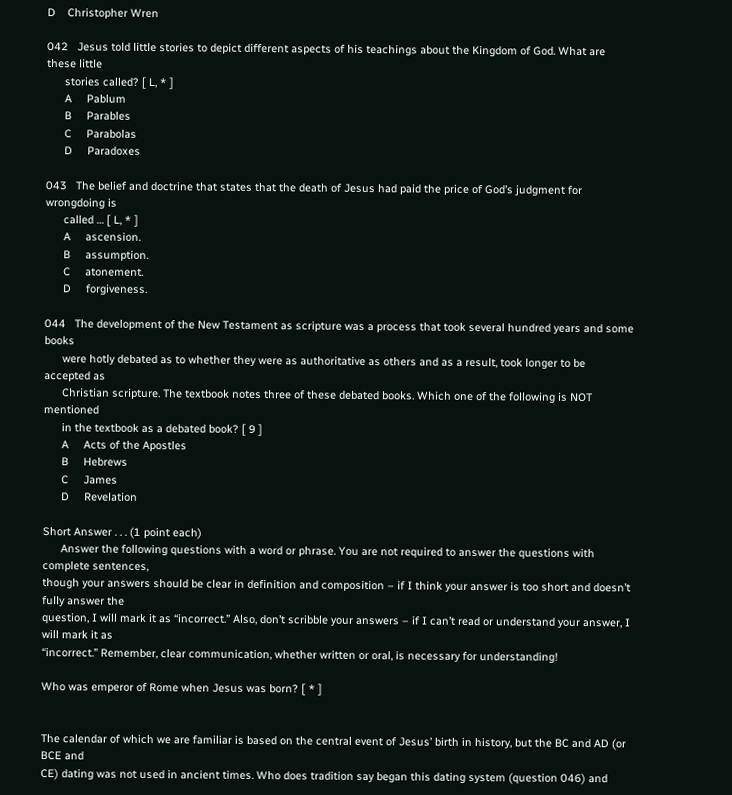D    Christopher Wren

042   Jesus told little stories to depict different aspects of his teachings about the Kingdom of God. What are these little
      stories called? [ L, * ]
      A     Pablum
      B     Parables
      C     Parabolas
      D     Paradoxes

043   The belief and doctrine that states that the death of Jesus had paid the price of God’s judgment for wrongdoing is
      called … [ L, * ]
      A     ascension.
      B     assumption.
      C     atonement.
      D     forgiveness.

044   The development of the New Testament as scripture was a process that took several hundred years and some books
      were hotly debated as to whether they were as authoritative as others and as a result, took longer to be accepted as
      Christian scripture. The textbook notes three of these debated books. Which one of the following is NOT mentioned
      in the textbook as a debated book? [ 9 ]
      A     Acts of the Apostles
      B     Hebrews
      C     James
      D     Revelation

Short Answer . . . (1 point each)
      Answer the following questions with a word or phrase. You are not required to answer the questions with complete sentences,
though your answers should be clear in definition and composition – if I think your answer is too short and doesn’t fully answer the
question, I will mark it as “incorrect.” Also, don’t scribble your answers – if I can’t read or understand your answer, I will mark it as
“incorrect.” Remember, clear communication, whether written or oral, is necessary for understanding!

Who was emperor of Rome when Jesus was born? [ * ]


The calendar of which we are familiar is based on the central event of Jesus’ birth in history, but the BC and AD (or BCE and
CE) dating was not used in ancient times. Who does tradition say began this dating system (question 046) and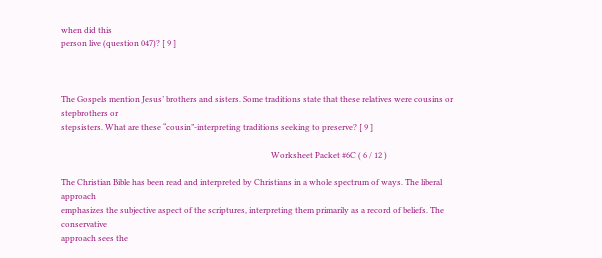when did this
person live (question 047)? [ 9 ]



The Gospels mention Jesus’ brothers and sisters. Some traditions state that these relatives were cousins or stepbrothers or
stepsisters. What are these “cousin”-interpreting traditions seeking to preserve? [ 9 ]

                                                                                                         Worksheet Packet #6C ( 6 / 12 )

The Christian Bible has been read and interpreted by Christians in a whole spectrum of ways. The liberal approach
emphasizes the subjective aspect of the scriptures, interpreting them primarily as a record of beliefs. The conservative
approach sees the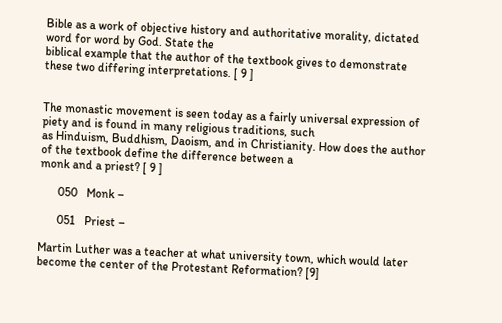Bible as a work of objective history and authoritative morality, dictated word for word by God. State the
biblical example that the author of the textbook gives to demonstrate these two differing interpretations. [ 9 ]


The monastic movement is seen today as a fairly universal expression of piety and is found in many religious traditions, such
as Hinduism, Buddhism, Daoism, and in Christianity. How does the author of the textbook define the difference between a
monk and a priest? [ 9 ]

      050   Monk –

      051   Priest –

Martin Luther was a teacher at what university town, which would later become the center of the Protestant Reformation? [9]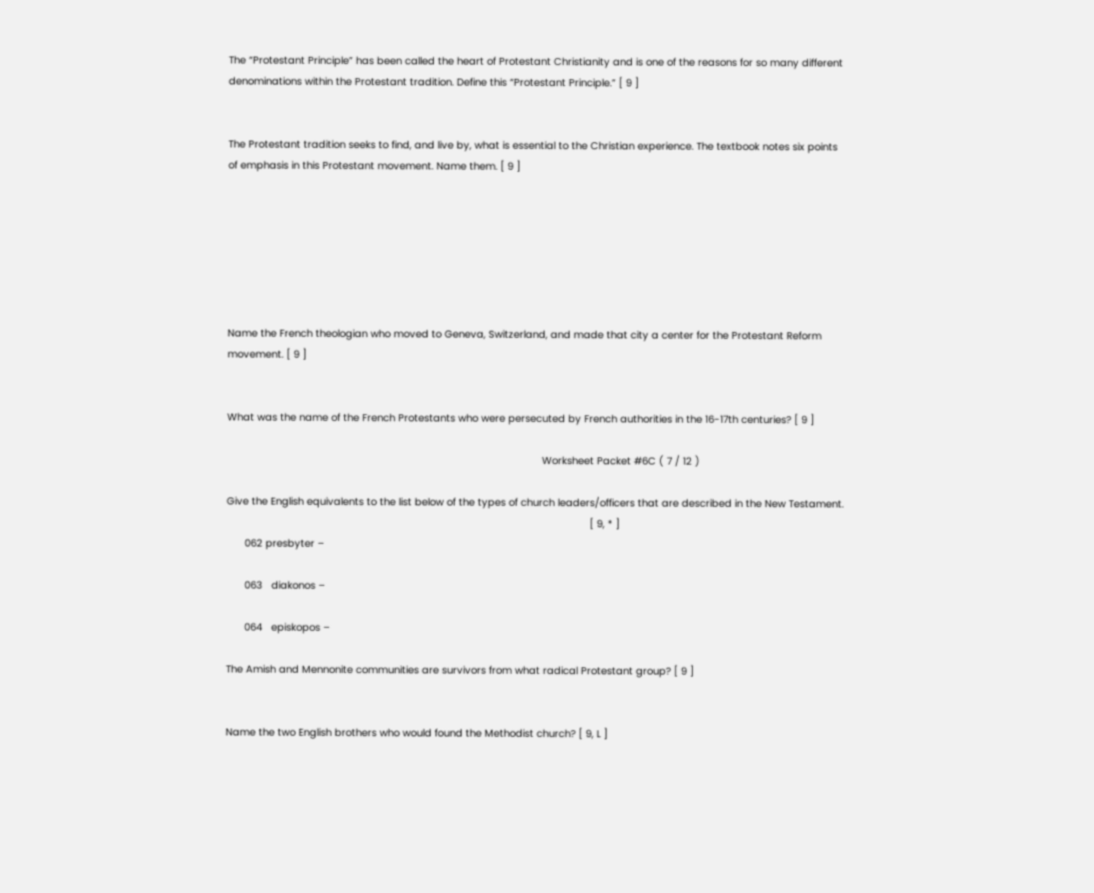The “Protestant Principle” has been called the heart of Protestant Christianity and is one of the reasons for so many different
denominations within the Protestant tradition. Define this “Protestant Principle.” [ 9 ]


The Protestant tradition seeks to find, and live by, what is essential to the Christian experience. The textbook notes six points
of emphasis in this Protestant movement. Name them. [ 9 ]







Name the French theologian who moved to Geneva, Switzerland, and made that city a center for the Protestant Reform
movement. [ 9 ]


What was the name of the French Protestants who were persecuted by French authorities in the 16-17th centuries? [ 9 ]

                                                                                                         Worksheet Packet #6C ( 7 / 12 )

Give the English equivalents to the list below of the types of church leaders/officers that are described in the New Testament.
                                                                                                                         [ 9, * ]
      062 presbyter –

      063   diakonos –

      064   episkopos –

The Amish and Mennonite communities are survivors from what radical Protestant group? [ 9 ]


Name the two English brothers who would found the Methodist church? [ 9, L ]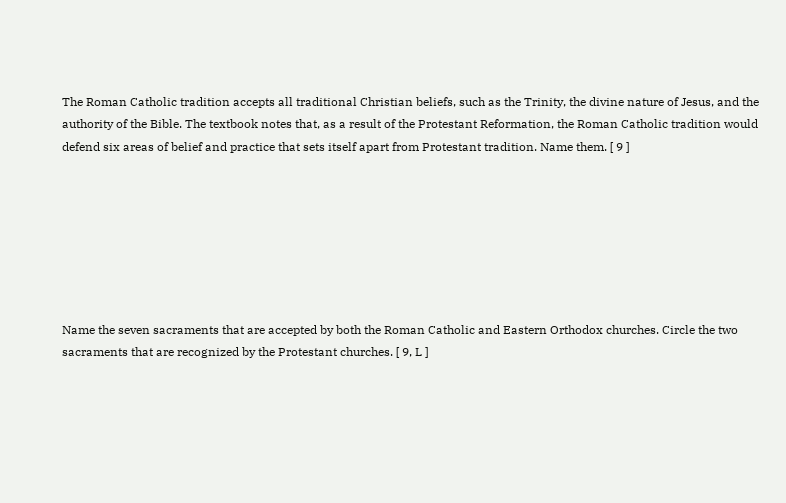The Roman Catholic tradition accepts all traditional Christian beliefs, such as the Trinity, the divine nature of Jesus, and the
authority of the Bible. The textbook notes that, as a result of the Protestant Reformation, the Roman Catholic tradition would
defend six areas of belief and practice that sets itself apart from Protestant tradition. Name them. [ 9 ]







Name the seven sacraments that are accepted by both the Roman Catholic and Eastern Orthodox churches. Circle the two
sacraments that are recognized by the Protestant churches. [ 9, L ]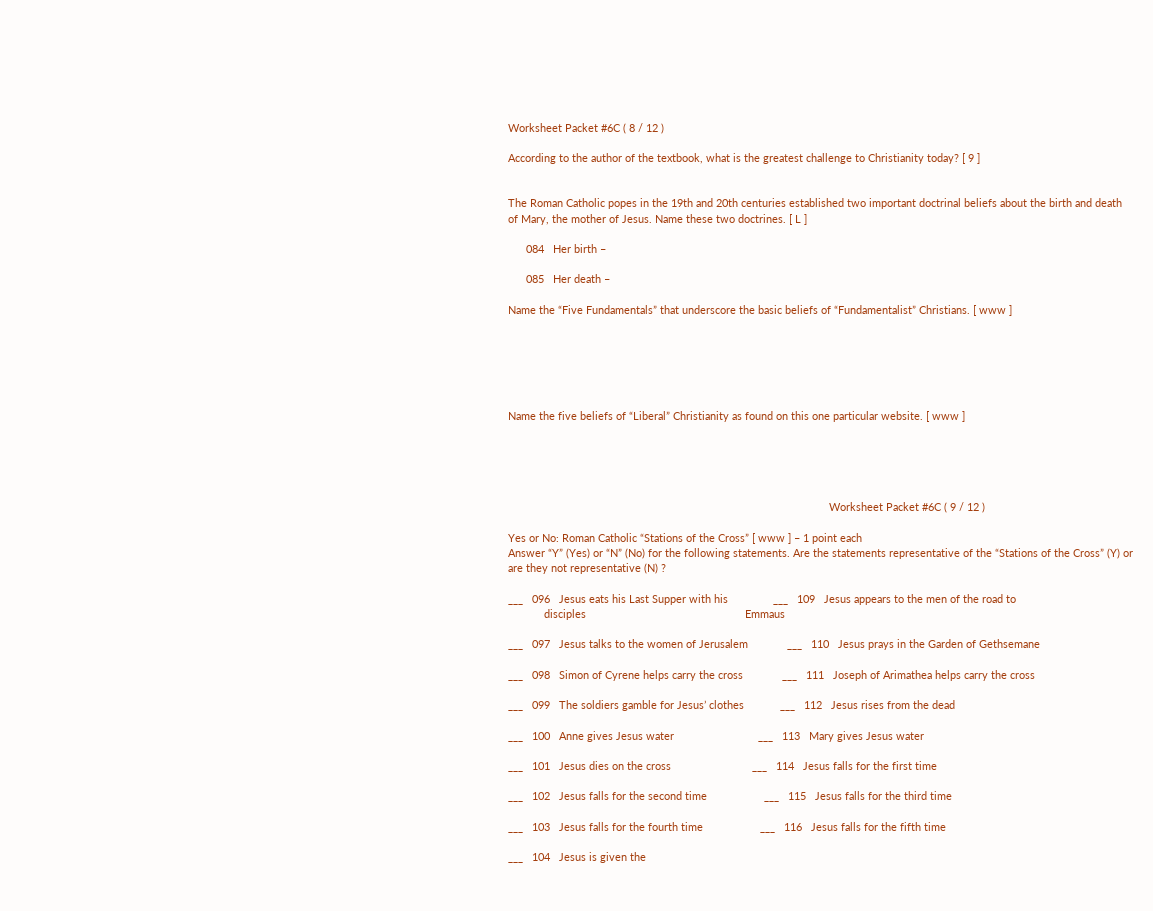Worksheet Packet #6C ( 8 / 12 )

According to the author of the textbook, what is the greatest challenge to Christianity today? [ 9 ]


The Roman Catholic popes in the 19th and 20th centuries established two important doctrinal beliefs about the birth and death
of Mary, the mother of Jesus. Name these two doctrines. [ L ]

      084   Her birth –

      085   Her death –

Name the “Five Fundamentals” that underscore the basic beliefs of “Fundamentalist” Christians. [ www ]






Name the five beliefs of “Liberal” Christianity as found on this one particular website. [ www ]





                                                                                                           Worksheet Packet #6C ( 9 / 12 )

Yes or No: Roman Catholic “Stations of the Cross” [ www ] – 1 point each
Answer “Y” (Yes) or “N” (No) for the following statements. Are the statements representative of the “Stations of the Cross” (Y) or
are they not representative (N) ?

___   096   Jesus eats his Last Supper with his               ___   109   Jesus appears to the men of the road to
            disciples                                                     Emmaus

___   097   Jesus talks to the women of Jerusalem             ___   110   Jesus prays in the Garden of Gethsemane

___   098   Simon of Cyrene helps carry the cross             ___   111   Joseph of Arimathea helps carry the cross

___   099   The soldiers gamble for Jesus’ clothes            ___   112   Jesus rises from the dead

___   100   Anne gives Jesus water                            ___   113   Mary gives Jesus water

___   101   Jesus dies on the cross                           ___   114   Jesus falls for the first time

___   102   Jesus falls for the second time                   ___   115   Jesus falls for the third time

___   103   Jesus falls for the fourth time                   ___   116   Jesus falls for the fifth time

___   104   Jesus is given the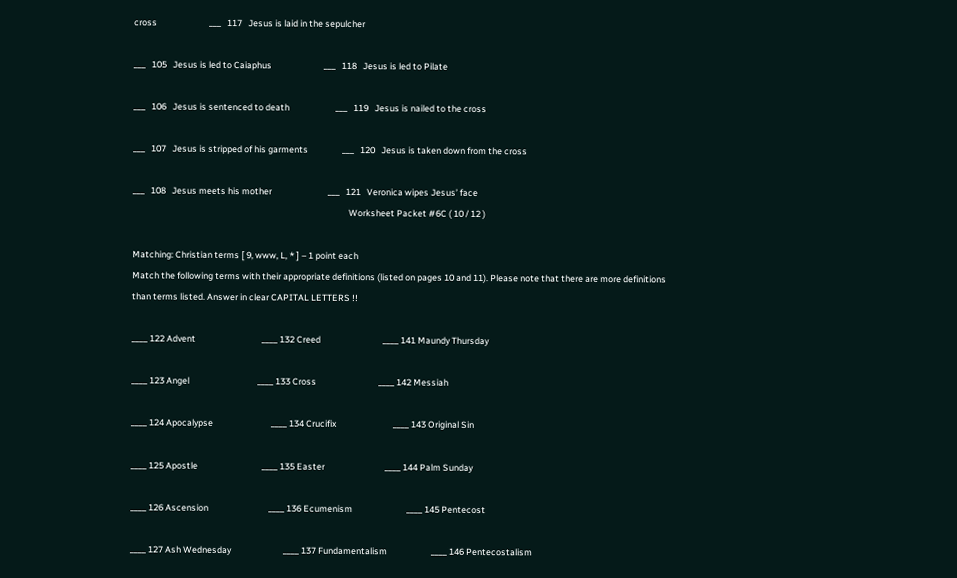cross                          ___   117   Jesus is laid in the sepulcher

___   105   Jesus is led to Caiaphus                          ___   118   Jesus is led to Pilate

___   106   Jesus is sentenced to death                       ___   119   Jesus is nailed to the cross

___   107   Jesus is stripped of his garments                 ___   120   Jesus is taken down from the cross

___   108   Jesus meets his mother                            ___   121   Veronica wipes Jesus’ face
                                                                                                            Worksheet Packet #6C ( 10 / 12 )

Matching: Christian terms [ 9, www, L, * ] – 1 point each
Match the following terms with their appropriate definitions (listed on pages 10 and 11). Please note that there are more definitions
than terms listed. Answer in clear CAPITAL LETTERS !!

____ 122 Advent                                 ____ 132 Creed                               ____ 141 Maundy Thursday

____ 123 Angel                                  ____ 133 Cross                               ____ 142 Messiah

____ 124 Apocalypse                             ____ 134 Crucifix                            ____ 143 Original Sin

____ 125 Apostle                                ____ 135 Easter                              ____ 144 Palm Sunday

____ 126 Ascension                              ____ 136 Ecumenism                           ____ 145 Pentecost

____ 127 Ash Wednesday                          ____ 137 Fundamentalism                      ____ 146 Pentecostalism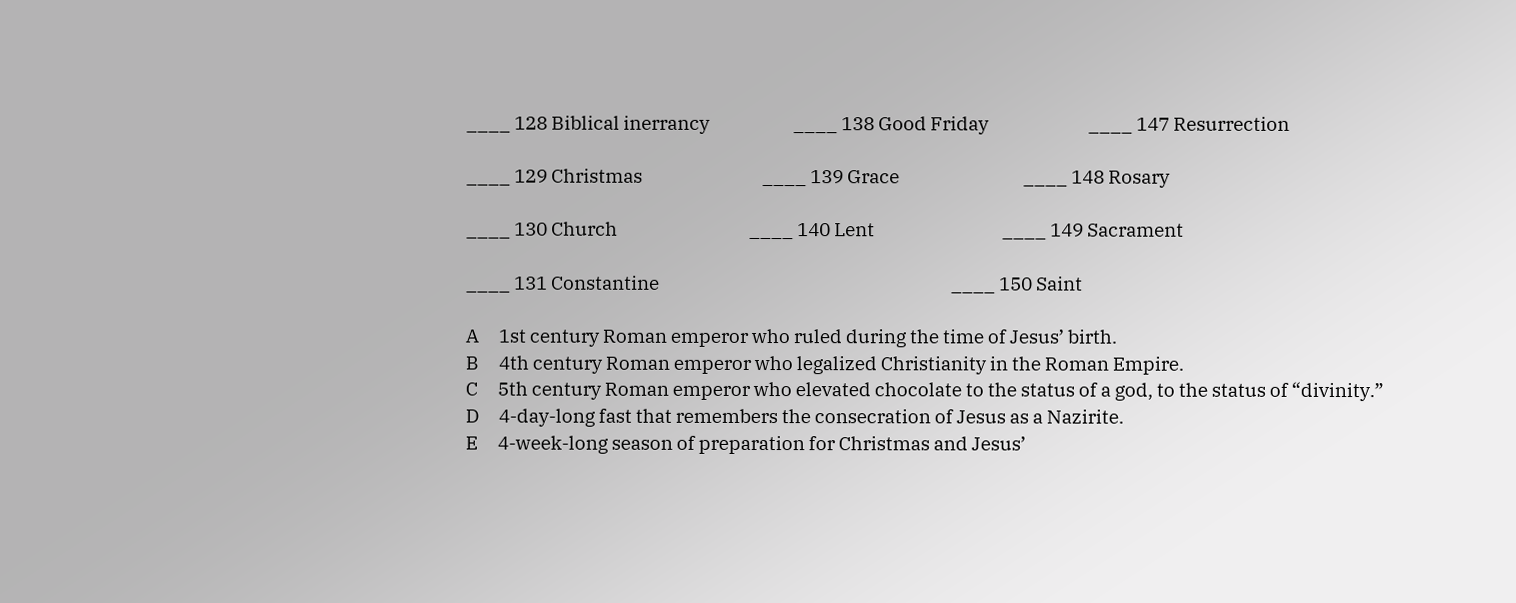____ 128 Biblical inerrancy                     ____ 138 Good Friday                         ____ 147 Resurrection

____ 129 Christmas                              ____ 139 Grace                               ____ 148 Rosary

____ 130 Church                                 ____ 140 Lent                                ____ 149 Sacrament

____ 131 Constantine                                                                         ____ 150 Saint

A     1st century Roman emperor who ruled during the time of Jesus’ birth.
B     4th century Roman emperor who legalized Christianity in the Roman Empire.
C     5th century Roman emperor who elevated chocolate to the status of a god, to the status of “divinity.”
D     4-day-long fast that remembers the consecration of Jesus as a Nazirite.
E     4-week-long season of preparation for Christmas and Jesus’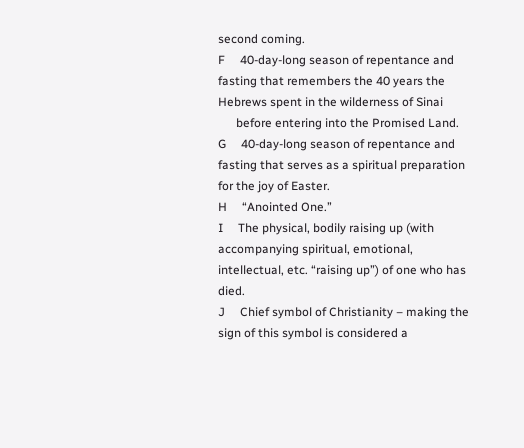second coming.
F     40-day-long season of repentance and fasting that remembers the 40 years the Hebrews spent in the wilderness of Sinai
      before entering into the Promised Land.
G     40-day-long season of repentance and fasting that serves as a spiritual preparation for the joy of Easter.
H     “Anointed One.”
I     The physical, bodily raising up (with accompanying spiritual, emotional, intellectual, etc. “raising up”) of one who has died.
J     Chief symbol of Christianity – making the sign of this symbol is considered a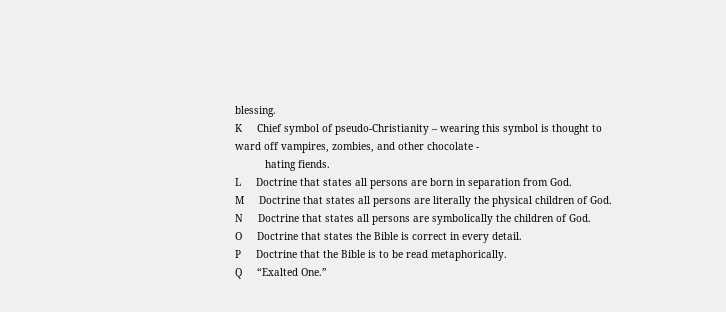blessing.
K     Chief symbol of pseudo-Christianity – wearing this symbol is thought to ward off vampires, zombies, and other chocolate -
          hating fiends.
L     Doctrine that states all persons are born in separation from God.
M     Doctrine that states all persons are literally the physical children of God.
N     Doctrine that states all persons are symbolically the children of God.
O     Doctrine that states the Bible is correct in every detail.
P     Doctrine that the Bible is to be read metaphorically.
Q     “Exalted One.”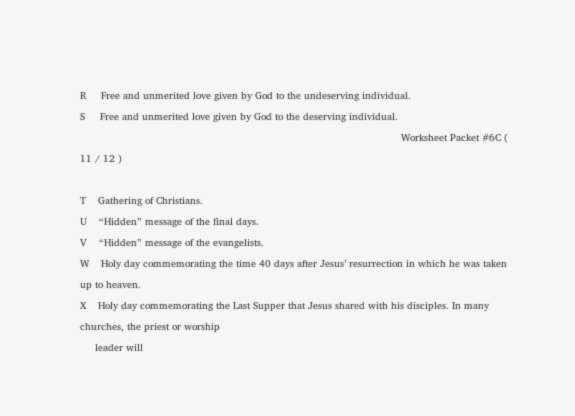R     Free and unmerited love given by God to the undeserving individual.
S     Free and unmerited love given by God to the deserving individual.
                                                                                                           Worksheet Packet #6C ( 11 / 12 )

T    Gathering of Christians.
U    “Hidden” message of the final days.
V    “Hidden” message of the evangelists.
W    Holy day commemorating the time 40 days after Jesus’ resurrection in which he was taken up to heaven.
X    Holy day commemorating the Last Supper that Jesus shared with his disciples. In many churches, the priest or worship
     leader will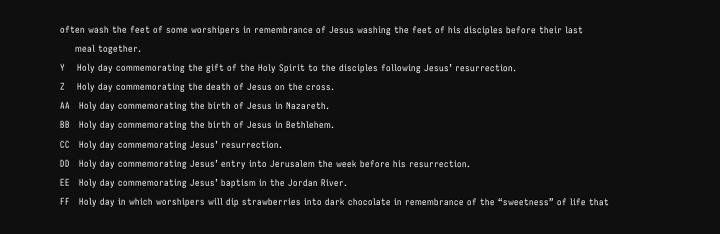often wash the feet of some worshipers in remembrance of Jesus washing the feet of his disciples before their last
     meal together.
Y    Holy day commemorating the gift of the Holy Spirit to the disciples following Jesus’ resurrection.
Z    Holy day commemorating the death of Jesus on the cross.
AA   Holy day commemorating the birth of Jesus in Nazareth.
BB   Holy day commemorating the birth of Jesus in Bethlehem.
CC   Holy day commemorating Jesus’ resurrection.
DD   Holy day commemorating Jesus’ entry into Jerusalem the week before his resurrection.
EE   Holy day commemorating Jesus’ baptism in the Jordan River.
FF   Holy day in which worshipers will dip strawberries into dark chocolate in remembrance of the “sweetness” of life that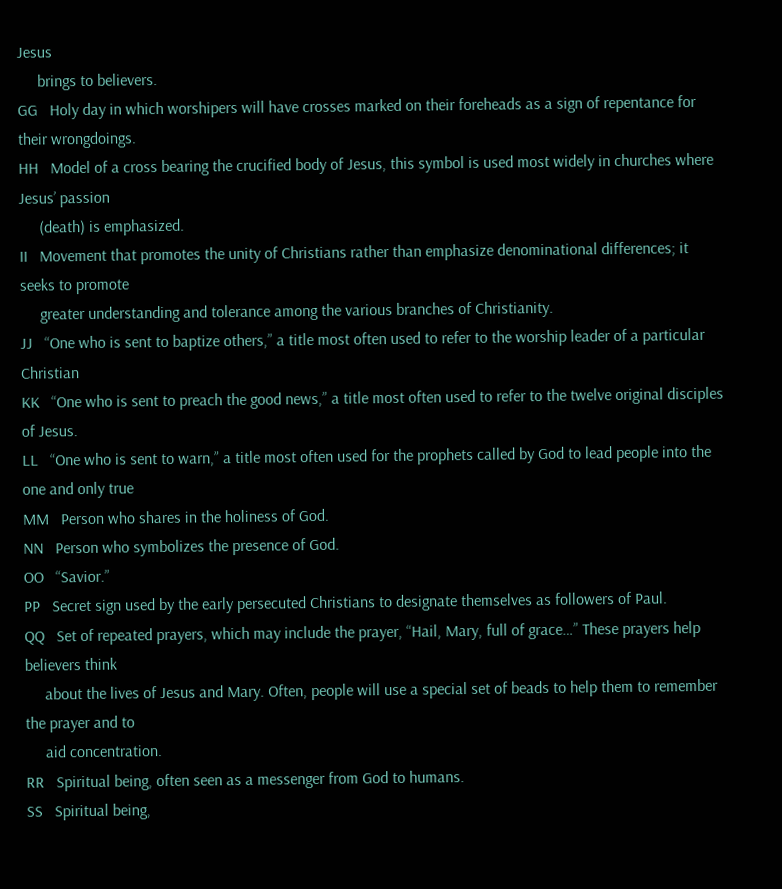Jesus
     brings to believers.
GG   Holy day in which worshipers will have crosses marked on their foreheads as a sign of repentance for their wrongdoings.
HH   Model of a cross bearing the crucified body of Jesus, this symbol is used most widely in churches where Jesus’ passion
     (death) is emphasized.
II   Movement that promotes the unity of Christians rather than emphasize denominational differences; it seeks to promote
     greater understanding and tolerance among the various branches of Christianity.
JJ   “One who is sent to baptize others,” a title most often used to refer to the worship leader of a particular Christian
KK   “One who is sent to preach the good news,” a title most often used to refer to the twelve original disciples of Jesus.
LL   “One who is sent to warn,” a title most often used for the prophets called by God to lead people into the one and only true
MM   Person who shares in the holiness of God.
NN   Person who symbolizes the presence of God.
OO   “Savior.”
PP   Secret sign used by the early persecuted Christians to designate themselves as followers of Paul.
QQ   Set of repeated prayers, which may include the prayer, “Hail, Mary, full of grace…” These prayers help believers think
     about the lives of Jesus and Mary. Often, people will use a special set of beads to help them to remember the prayer and to
     aid concentration.
RR   Spiritual being, often seen as a messenger from God to humans.
SS   Spiritual being,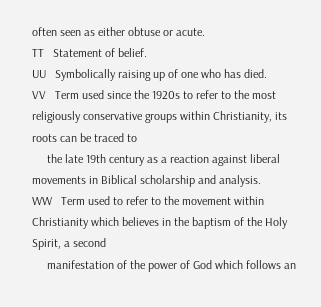often seen as either obtuse or acute.
TT   Statement of belief.
UU   Symbolically raising up of one who has died.
VV   Term used since the 1920s to refer to the most religiously conservative groups within Christianity, its roots can be traced to
     the late 19th century as a reaction against liberal movements in Biblical scholarship and analysis.
WW   Term used to refer to the movement within Christianity which believes in the baptism of the Holy Spirit, a second
     manifestation of the power of God which follows an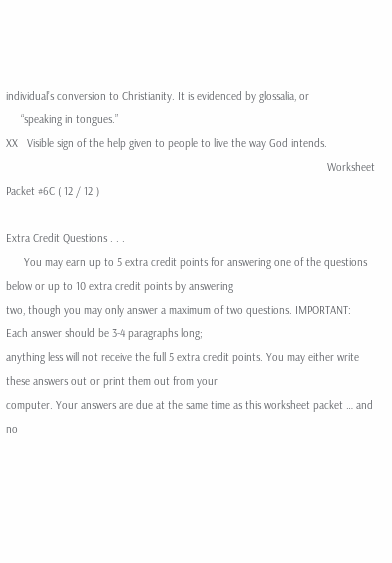individual’s conversion to Christianity. It is evidenced by glossalia, or
     “speaking in tongues.”
XX   Visible sign of the help given to people to live the way God intends.
                                                                                                           Worksheet Packet #6C ( 12 / 12 )

Extra Credit Questions . . .
      You may earn up to 5 extra credit points for answering one of the questions below or up to 10 extra credit points by answering
two, though you may only answer a maximum of two questions. IMPORTANT: Each answer should be 3-4 paragraphs long;
anything less will not receive the full 5 extra credit points. You may either write these answers out or print them out from your
computer. Your answers are due at the same time as this worksheet packet … and no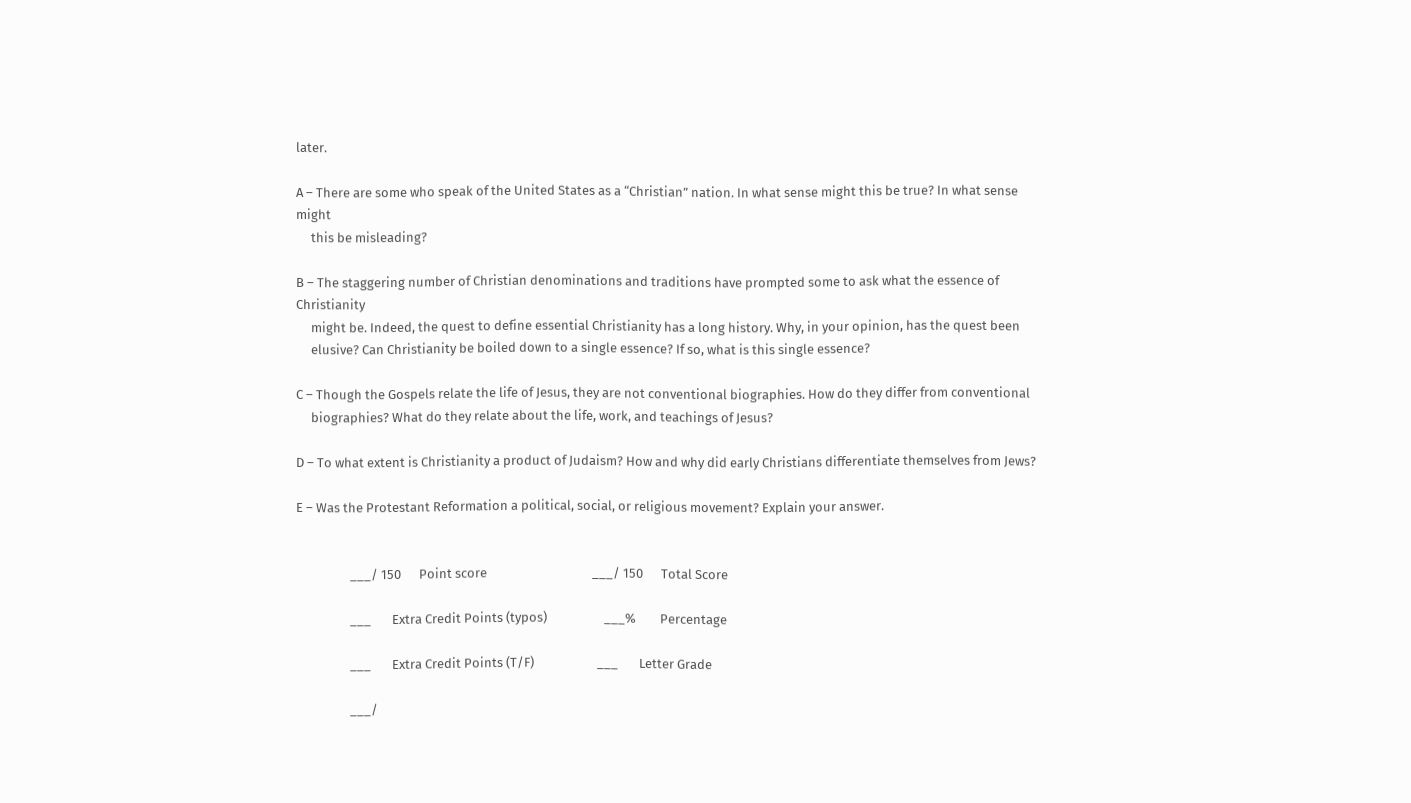later.

A – There are some who speak of the United States as a “Christian” nation. In what sense might this be true? In what sense might
     this be misleading?

B – The staggering number of Christian denominations and traditions have prompted some to ask what the essence of Christianity
     might be. Indeed, the quest to define essential Christianity has a long history. Why, in your opinion, has the quest been
     elusive? Can Christianity be boiled down to a single essence? If so, what is this single essence?

C – Though the Gospels relate the life of Jesus, they are not conventional biographies. How do they differ from conventional
     biographies? What do they relate about the life, work, and teachings of Jesus?

D – To what extent is Christianity a product of Judaism? How and why did early Christians differentiate themselves from Jews?

E – Was the Protestant Reformation a political, social, or religious movement? Explain your answer.


                  ___/ 150      Point score                                   ___/ 150      Total Score

                  ___       Extra Credit Points (typos)                   ___%        Percentage

                  ___       Extra Credit Points (T/F)                     ___       Letter Grade

                  ___/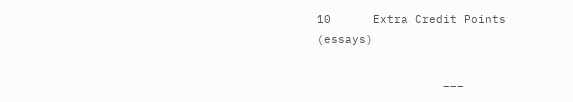10      Extra Credit Points (essays)

                  ___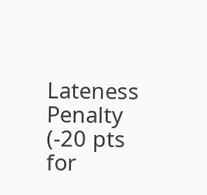Lateness Penalty (-20 pts for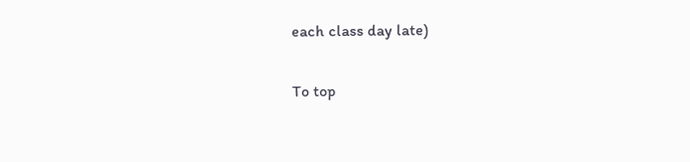each class day late)

To top